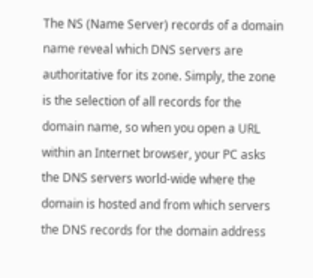The NS (Name Server) records of a domain name reveal which DNS servers are authoritative for its zone. Simply, the zone is the selection of all records for the domain name, so when you open a URL within an Internet browser, your PC asks the DNS servers world-wide where the domain is hosted and from which servers the DNS records for the domain address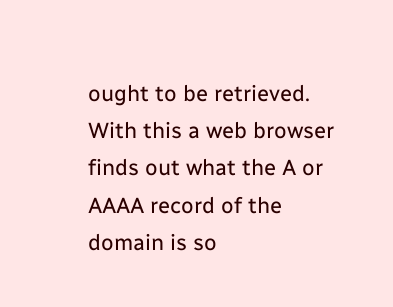ought to be retrieved. With this a web browser finds out what the A or AAAA record of the domain is so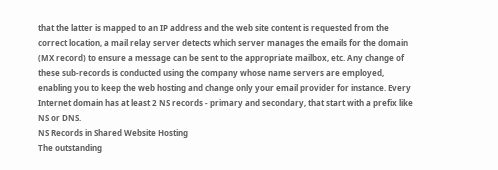that the latter is mapped to an IP address and the web site content is requested from the correct location, a mail relay server detects which server manages the emails for the domain (MX record) to ensure a message can be sent to the appropriate mailbox, etc. Any change of these sub-records is conducted using the company whose name servers are employed, enabling you to keep the web hosting and change only your email provider for instance. Every Internet domain has at least 2 NS records - primary and secondary, that start with a prefix like NS or DNS.
NS Records in Shared Website Hosting
The outstanding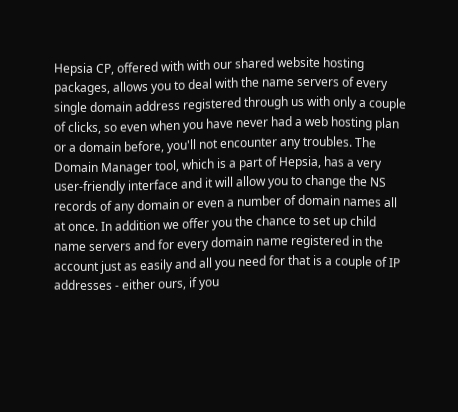Hepsia CP, offered with with our shared website hosting packages, allows you to deal with the name servers of every single domain address registered through us with only a couple of clicks, so even when you have never had a web hosting plan or a domain before, you'll not encounter any troubles. The Domain Manager tool, which is a part of Hepsia, has a very user-friendly interface and it will allow you to change the NS records of any domain or even a number of domain names all at once. In addition we offer you the chance to set up child name servers and for every domain name registered in the account just as easily and all you need for that is a couple of IP addresses - either ours, if you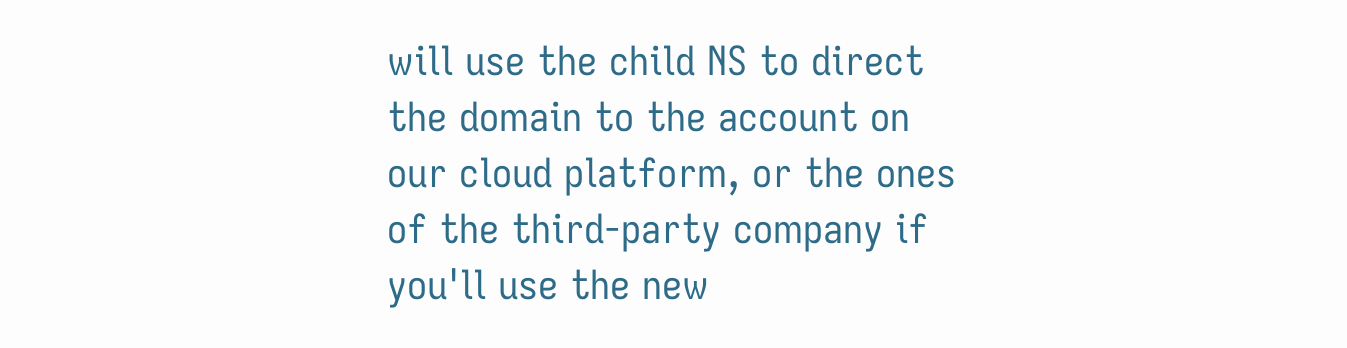will use the child NS to direct the domain to the account on our cloud platform, or the ones of the third-party company if you'll use the new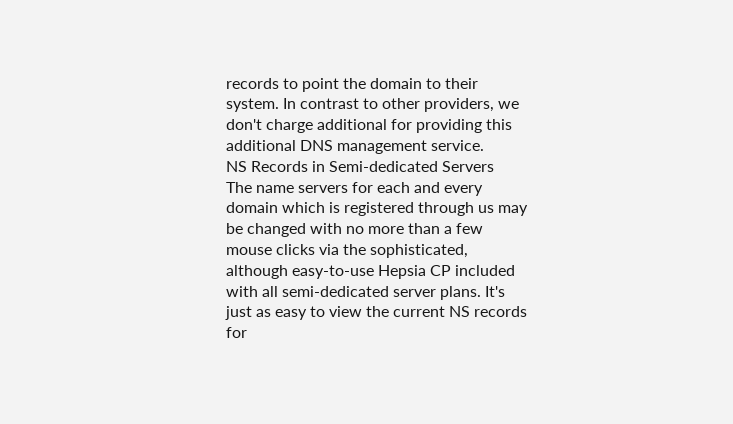records to point the domain to their system. In contrast to other providers, we don't charge additional for providing this additional DNS management service.
NS Records in Semi-dedicated Servers
The name servers for each and every domain which is registered through us may be changed with no more than a few mouse clicks via the sophisticated, although easy-to-use Hepsia CP included with all semi-dedicated server plans. It's just as easy to view the current NS records for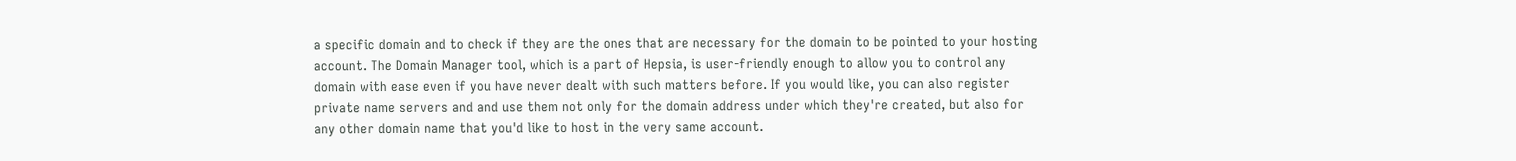a specific domain and to check if they are the ones that are necessary for the domain to be pointed to your hosting account. The Domain Manager tool, which is a part of Hepsia, is user-friendly enough to allow you to control any domain with ease even if you have never dealt with such matters before. If you would like, you can also register private name servers and and use them not only for the domain address under which they're created, but also for any other domain name that you'd like to host in the very same account.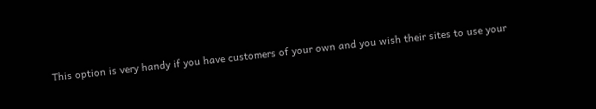This option is very handy if you have customers of your own and you wish their sites to use your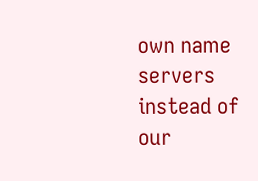own name servers instead of our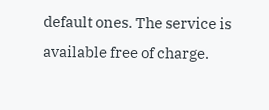default ones. The service is available free of charge.